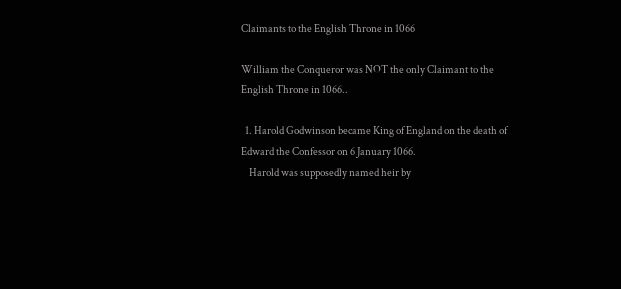Claimants to the English Throne in 1066

William the Conqueror was NOT the only Claimant to the English Throne in 1066..

  1. Harold Godwinson became King of England on the death of Edward the Confessor on 6 January 1066.
    Harold was supposedly named heir by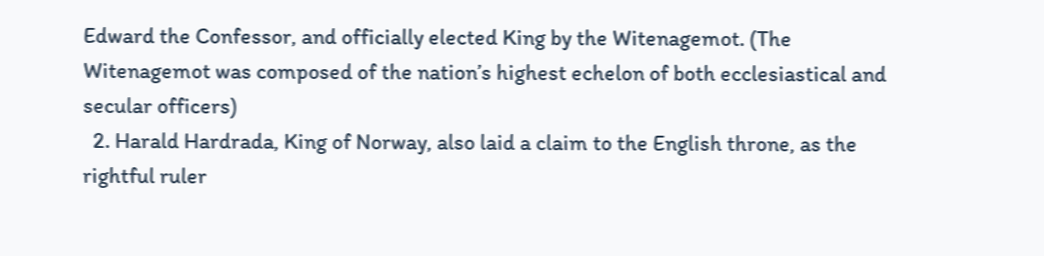Edward the Confessor, and officially elected King by the Witenagemot. (The Witenagemot was composed of the nation’s highest echelon of both ecclesiastical and secular officers)
  2. Harald Hardrada, King of Norway, also laid a claim to the English throne, as the rightful ruler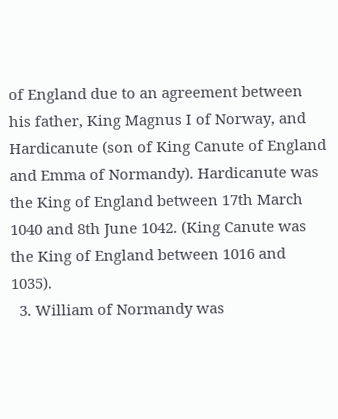of England due to an agreement between his father, King Magnus I of Norway, and Hardicanute (son of King Canute of England and Emma of Normandy). Hardicanute was the King of England between 17th March 1040 and 8th June 1042. (King Canute was the King of England between 1016 and 1035).
  3. William of Normandy was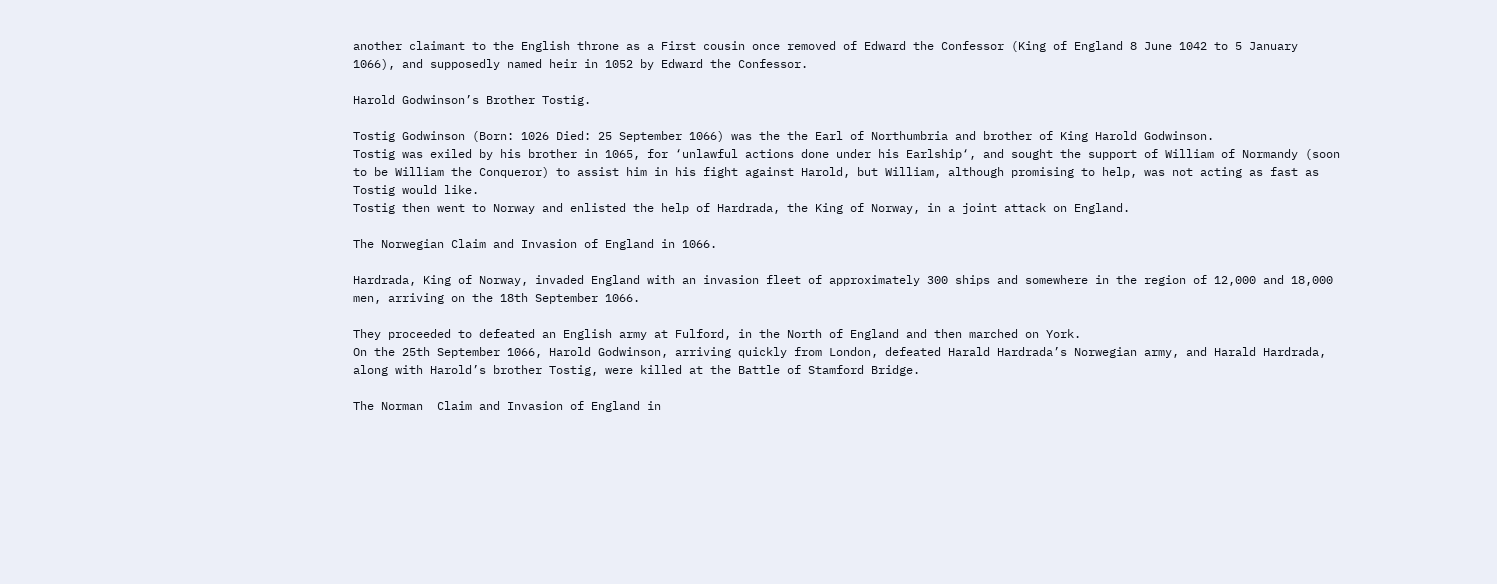another claimant to the English throne as a First cousin once removed of Edward the Confessor (King of England 8 June 1042 to 5 January 1066), and supposedly named heir in 1052 by Edward the Confessor.

Harold Godwinson’s Brother Tostig.

Tostig Godwinson (Born: 1026 Died: 25 September 1066) was the the Earl of Northumbria and brother of King Harold Godwinson.
Tostig was exiled by his brother in 1065, for ‘unlawful actions done under his Earlship‘, and sought the support of William of Normandy (soon to be William the Conqueror) to assist him in his fight against Harold, but William, although promising to help, was not acting as fast as Tostig would like.
Tostig then went to Norway and enlisted the help of Hardrada, the King of Norway, in a joint attack on England.

The Norwegian Claim and Invasion of England in 1066.

Hardrada, King of Norway, invaded England with an invasion fleet of approximately 300 ships and somewhere in the region of 12,000 and 18,000 men, arriving on the 18th September 1066.

They proceeded to defeated an English army at Fulford, in the North of England and then marched on York.
On the 25th September 1066, Harold Godwinson, arriving quickly from London, defeated Harald Hardrada’s Norwegian army, and Harald Hardrada, along with Harold’s brother Tostig, were killed at the Battle of Stamford Bridge.

The Norman  Claim and Invasion of England in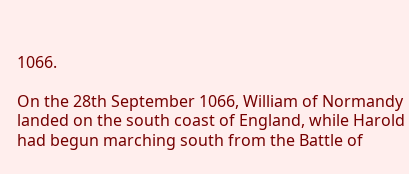1066.

On the 28th September 1066, William of Normandy landed on the south coast of England, while Harold had begun marching south from the Battle of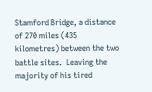Stamford Bridge, a distance of 270 miles (435 kilometres) between the two battle sites.  Leaving the majority of his tired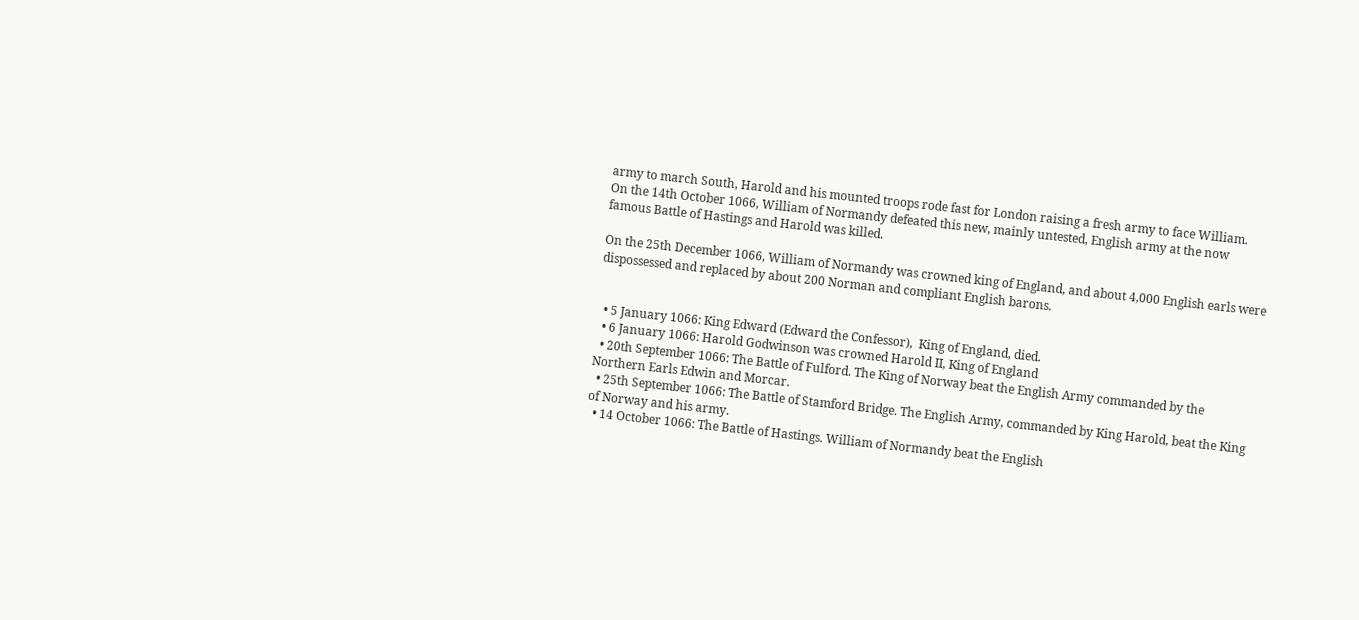army to march South, Harold and his mounted troops rode fast for London raising a fresh army to face William.
On the 14th October 1066, William of Normandy defeated this new, mainly untested, English army at the now famous Battle of Hastings and Harold was killed.

On the 25th December 1066, William of Normandy was crowned king of England, and about 4,000 English earls were dispossessed and replaced by about 200 Norman and compliant English barons.


  • 5 January 1066: King Edward (Edward the Confessor),  King of England, died.
  • 6 January 1066: Harold Godwinson was crowned Harold II, King of England
  • 20th September 1066: The Battle of Fulford. The King of Norway beat the English Army commanded by the Northern Earls Edwin and Morcar.
  • 25th September 1066: The Battle of Stamford Bridge. The English Army, commanded by King Harold, beat the King of Norway and his army.
  • 14 October 1066: The Battle of Hastings. William of Normandy beat the English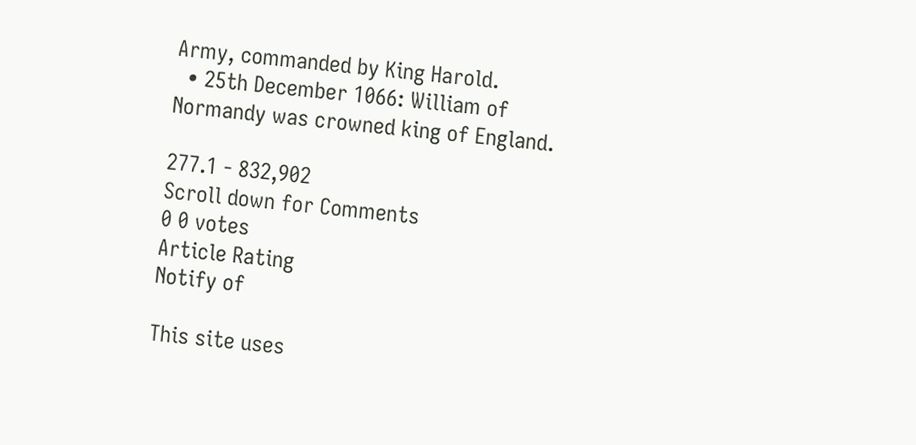Army, commanded by King Harold.
  • 25th December 1066: William of Normandy was crowned king of England.

277.1 - 832,902
Scroll down for Comments
0 0 votes
Article Rating
Notify of

This site uses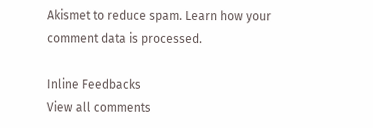Akismet to reduce spam. Learn how your comment data is processed.

Inline Feedbacks
View all comments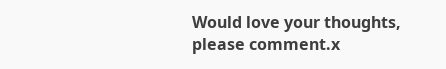Would love your thoughts, please comment.x